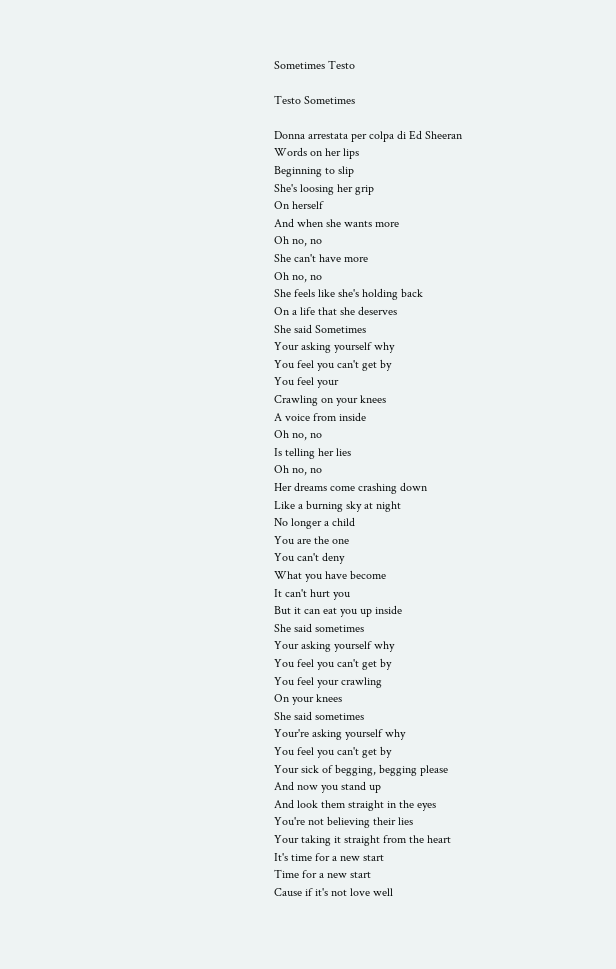Sometimes Testo

Testo Sometimes

Donna arrestata per colpa di Ed Sheeran
Words on her lips
Beginning to slip
She's loosing her grip
On herself
And when she wants more
Oh no, no
She can't have more
Oh no, no
She feels like she's holding back
On a life that she deserves
She said Sometimes
Your asking yourself why
You feel you can't get by
You feel your
Crawling on your knees
A voice from inside
Oh no, no
Is telling her lies
Oh no, no
Her dreams come crashing down
Like a burning sky at night
No longer a child
You are the one
You can't deny
What you have become
It can't hurt you
But it can eat you up inside
She said sometimes
Your asking yourself why
You feel you can't get by
You feel your crawling
On your knees
She said sometimes
Your're asking yourself why
You feel you can't get by
Your sick of begging, begging please
And now you stand up
And look them straight in the eyes
You're not believing their lies
Your taking it straight from the heart
It's time for a new start
Time for a new start
Cause if it's not love well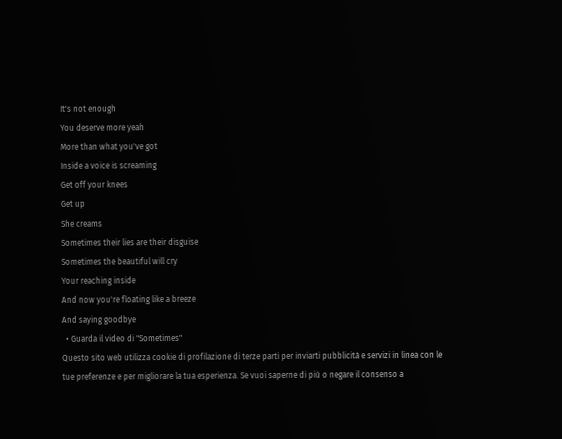It's not enough
You deserve more yeah
More than what you've got
Inside a voice is screaming
Get off your knees
Get up
She creams
Sometimes their lies are their disguise
Sometimes the beautiful will cry
Your reaching inside
And now you're floating like a breeze
And saying goodbye
  • Guarda il video di "Sometimes"
Questo sito web utilizza cookie di profilazione di terze parti per inviarti pubblicità e servizi in linea con le tue preferenze e per migliorare la tua esperienza. Se vuoi saperne di più o negare il consenso a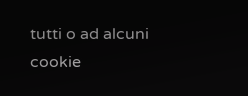tutti o ad alcuni cookie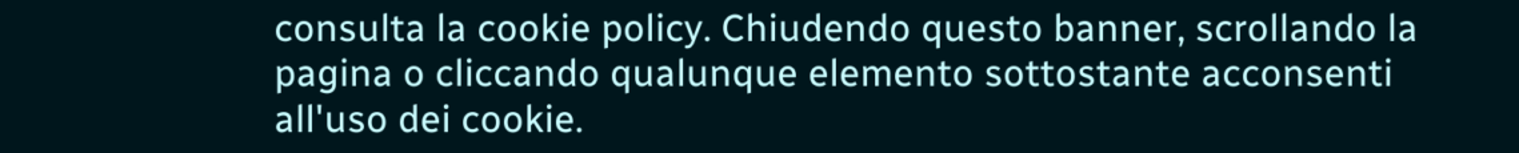consulta la cookie policy. Chiudendo questo banner, scrollando la pagina o cliccando qualunque elemento sottostante acconsenti all'uso dei cookie.